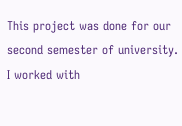This project was done for our second semester of university. I worked with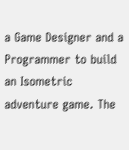a Game Designer and a Programmer to build an Isometric adventure game. The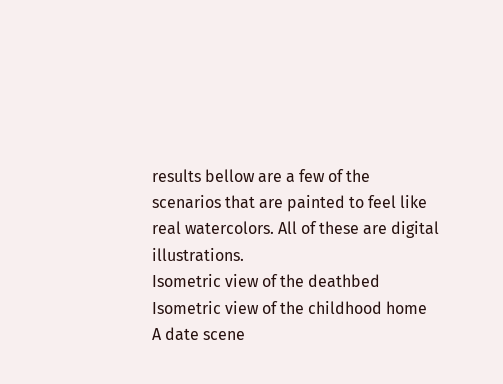results bellow are a few of the scenarios that are painted to feel like real watercolors. All of these are digital illustrations.
Isometric view of the deathbed
Isometric view of the childhood home
A date scene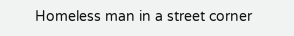Homeless man in a street corner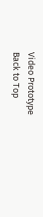Video Prototype
Back to Top